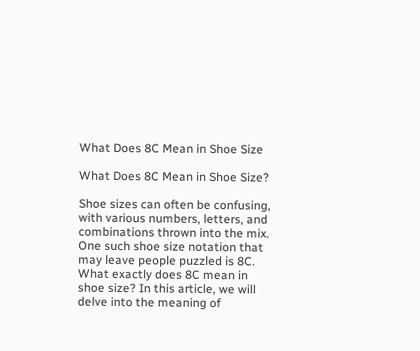What Does 8C Mean in Shoe Size

What Does 8C Mean in Shoe Size?

Shoe sizes can often be confusing, with various numbers, letters, and combinations thrown into the mix. One such shoe size notation that may leave people puzzled is 8C. What exactly does 8C mean in shoe size? In this article, we will delve into the meaning of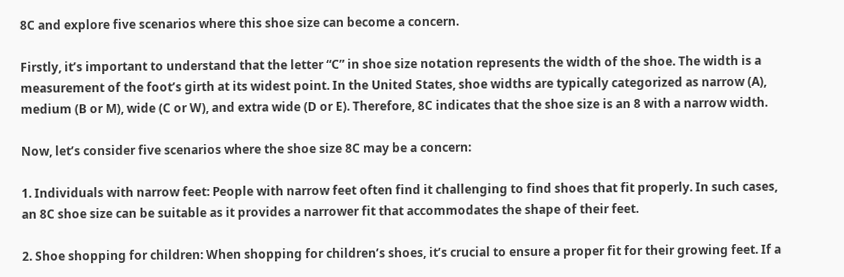8C and explore five scenarios where this shoe size can become a concern.

Firstly, it’s important to understand that the letter “C” in shoe size notation represents the width of the shoe. The width is a measurement of the foot’s girth at its widest point. In the United States, shoe widths are typically categorized as narrow (A), medium (B or M), wide (C or W), and extra wide (D or E). Therefore, 8C indicates that the shoe size is an 8 with a narrow width.

Now, let’s consider five scenarios where the shoe size 8C may be a concern:

1. Individuals with narrow feet: People with narrow feet often find it challenging to find shoes that fit properly. In such cases, an 8C shoe size can be suitable as it provides a narrower fit that accommodates the shape of their feet.

2. Shoe shopping for children: When shopping for children’s shoes, it’s crucial to ensure a proper fit for their growing feet. If a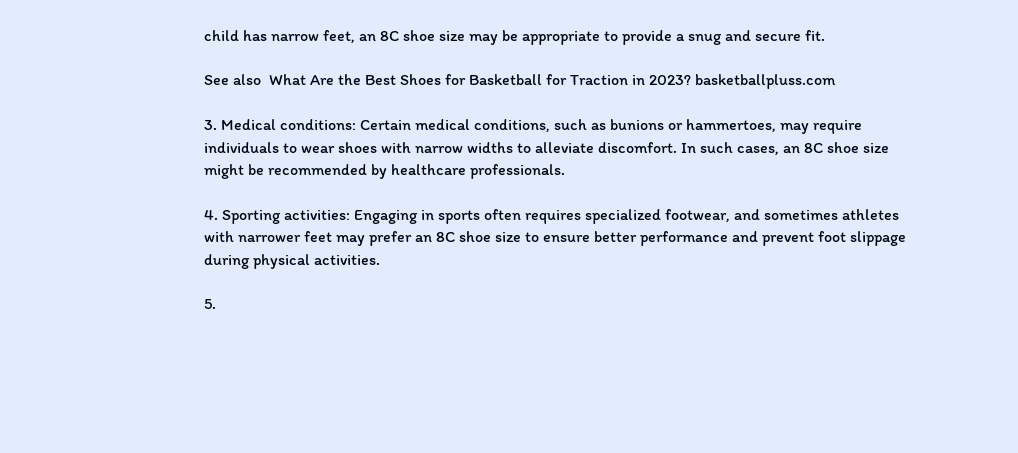child has narrow feet, an 8C shoe size may be appropriate to provide a snug and secure fit.

See also  What Are the Best Shoes for Basketball for Traction in 2023? basketballpluss.com

3. Medical conditions: Certain medical conditions, such as bunions or hammertoes, may require individuals to wear shoes with narrow widths to alleviate discomfort. In such cases, an 8C shoe size might be recommended by healthcare professionals.

4. Sporting activities: Engaging in sports often requires specialized footwear, and sometimes athletes with narrower feet may prefer an 8C shoe size to ensure better performance and prevent foot slippage during physical activities.

5.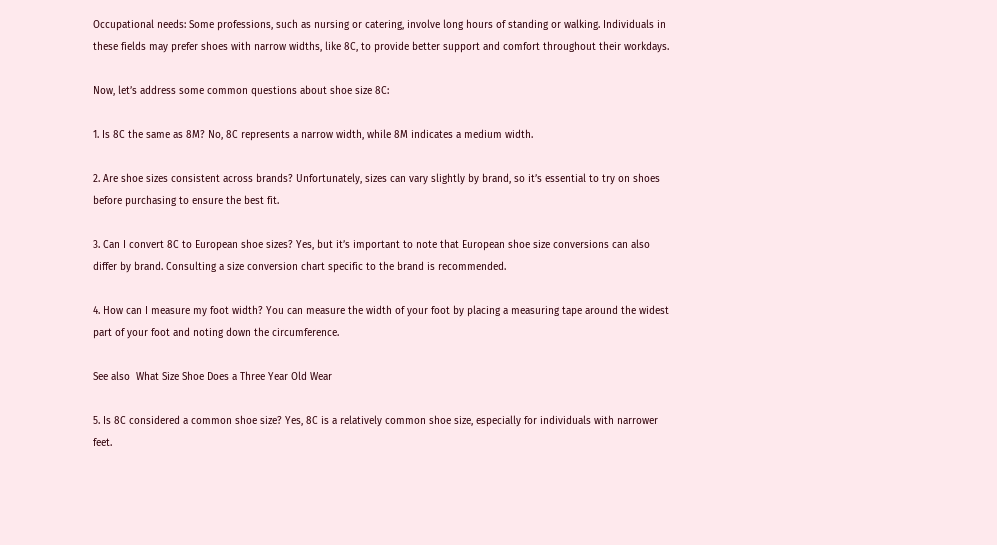Occupational needs: Some professions, such as nursing or catering, involve long hours of standing or walking. Individuals in these fields may prefer shoes with narrow widths, like 8C, to provide better support and comfort throughout their workdays.

Now, let’s address some common questions about shoe size 8C:

1. Is 8C the same as 8M? No, 8C represents a narrow width, while 8M indicates a medium width.

2. Are shoe sizes consistent across brands? Unfortunately, sizes can vary slightly by brand, so it’s essential to try on shoes before purchasing to ensure the best fit.

3. Can I convert 8C to European shoe sizes? Yes, but it’s important to note that European shoe size conversions can also differ by brand. Consulting a size conversion chart specific to the brand is recommended.

4. How can I measure my foot width? You can measure the width of your foot by placing a measuring tape around the widest part of your foot and noting down the circumference.

See also  What Size Shoe Does a Three Year Old Wear

5. Is 8C considered a common shoe size? Yes, 8C is a relatively common shoe size, especially for individuals with narrower feet.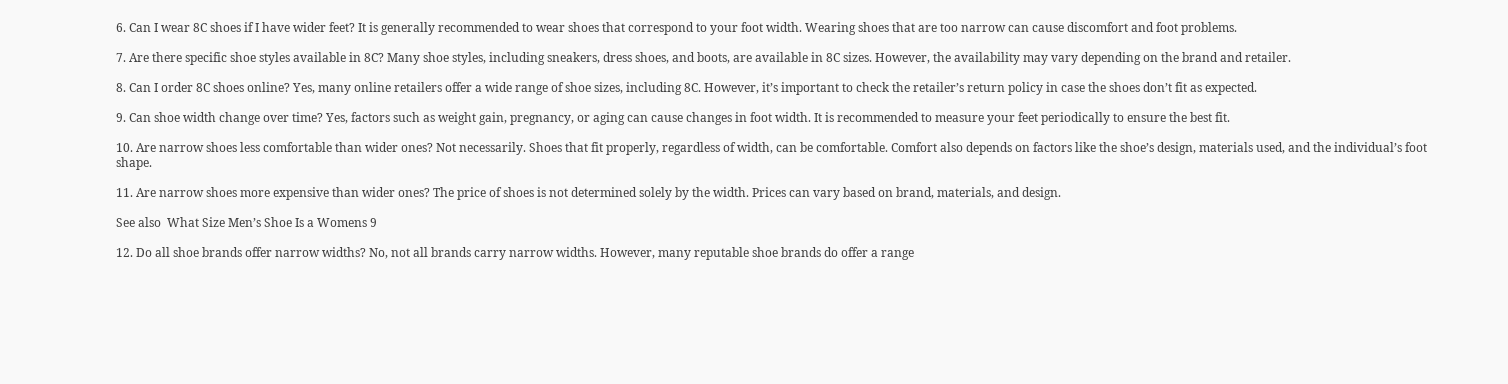6. Can I wear 8C shoes if I have wider feet? It is generally recommended to wear shoes that correspond to your foot width. Wearing shoes that are too narrow can cause discomfort and foot problems.

7. Are there specific shoe styles available in 8C? Many shoe styles, including sneakers, dress shoes, and boots, are available in 8C sizes. However, the availability may vary depending on the brand and retailer.

8. Can I order 8C shoes online? Yes, many online retailers offer a wide range of shoe sizes, including 8C. However, it’s important to check the retailer’s return policy in case the shoes don’t fit as expected.

9. Can shoe width change over time? Yes, factors such as weight gain, pregnancy, or aging can cause changes in foot width. It is recommended to measure your feet periodically to ensure the best fit.

10. Are narrow shoes less comfortable than wider ones? Not necessarily. Shoes that fit properly, regardless of width, can be comfortable. Comfort also depends on factors like the shoe’s design, materials used, and the individual’s foot shape.

11. Are narrow shoes more expensive than wider ones? The price of shoes is not determined solely by the width. Prices can vary based on brand, materials, and design.

See also  What Size Men’s Shoe Is a Womens 9

12. Do all shoe brands offer narrow widths? No, not all brands carry narrow widths. However, many reputable shoe brands do offer a range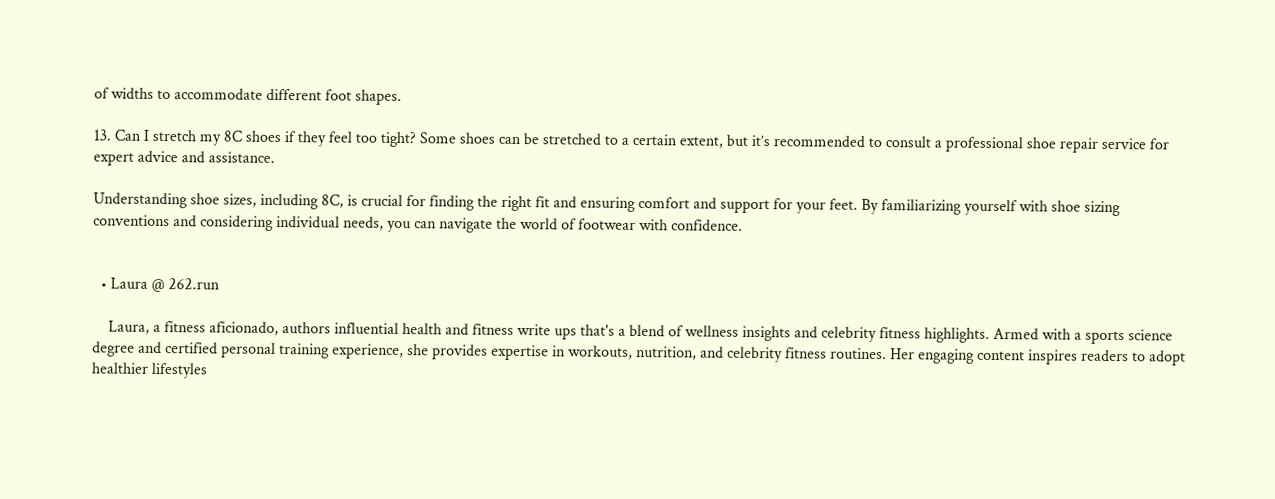of widths to accommodate different foot shapes.

13. Can I stretch my 8C shoes if they feel too tight? Some shoes can be stretched to a certain extent, but it’s recommended to consult a professional shoe repair service for expert advice and assistance.

Understanding shoe sizes, including 8C, is crucial for finding the right fit and ensuring comfort and support for your feet. By familiarizing yourself with shoe sizing conventions and considering individual needs, you can navigate the world of footwear with confidence.


  • Laura @ 262.run

    Laura, a fitness aficionado, authors influential health and fitness write ups that's a blend of wellness insights and celebrity fitness highlights. Armed with a sports science degree and certified personal training experience, she provides expertise in workouts, nutrition, and celebrity fitness routines. Her engaging content inspires readers to adopt healthier lifestyles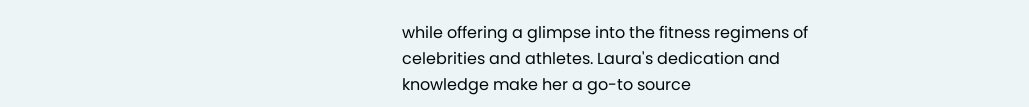while offering a glimpse into the fitness regimens of celebrities and athletes. Laura's dedication and knowledge make her a go-to source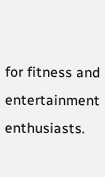for fitness and entertainment enthusiasts.